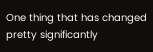One thing that has changed pretty significantly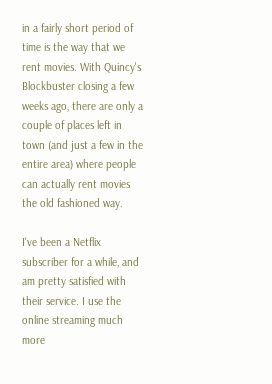in a fairly short period of time is the way that we rent movies. With Quincy's Blockbuster closing a few weeks ago, there are only a couple of places left in town (and just a few in the entire area) where people can actually rent movies the old fashioned way.

I've been a Netflix subscriber for a while, and am pretty satisfied with their service. I use the online streaming much more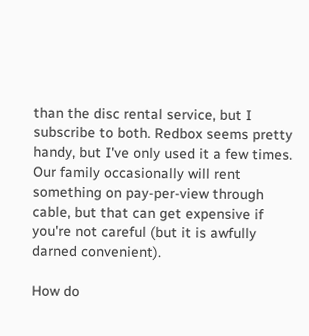than the disc rental service, but I subscribe to both. Redbox seems pretty handy, but I've only used it a few times. Our family occasionally will rent something on pay-per-view through cable, but that can get expensive if you're not careful (but it is awfully darned convenient).

How do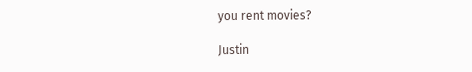you rent movies?

Justin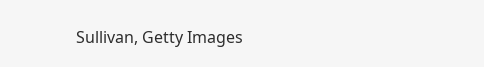Sullivan, Getty Images